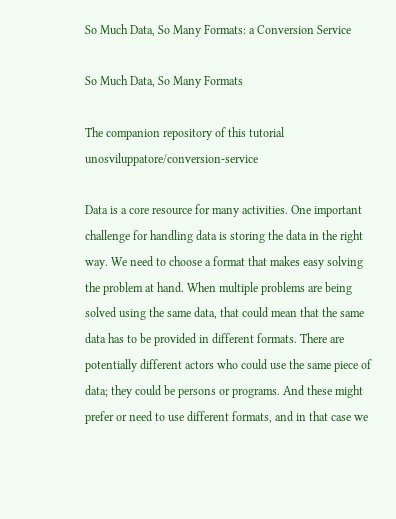So Much Data, So Many Formats: a Conversion Service

So Much Data, So Many Formats

The companion repository of this tutorial unosviluppatore/conversion-service

Data is a core resource for many activities. One important challenge for handling data is storing the data in the right way. We need to choose a format that makes easy solving the problem at hand. When multiple problems are being solved using the same data, that could mean that the same data has to be provided in different formats. There are potentially different actors who could use the same piece of data; they could be persons or programs. And these might prefer or need to use different formats, and in that case we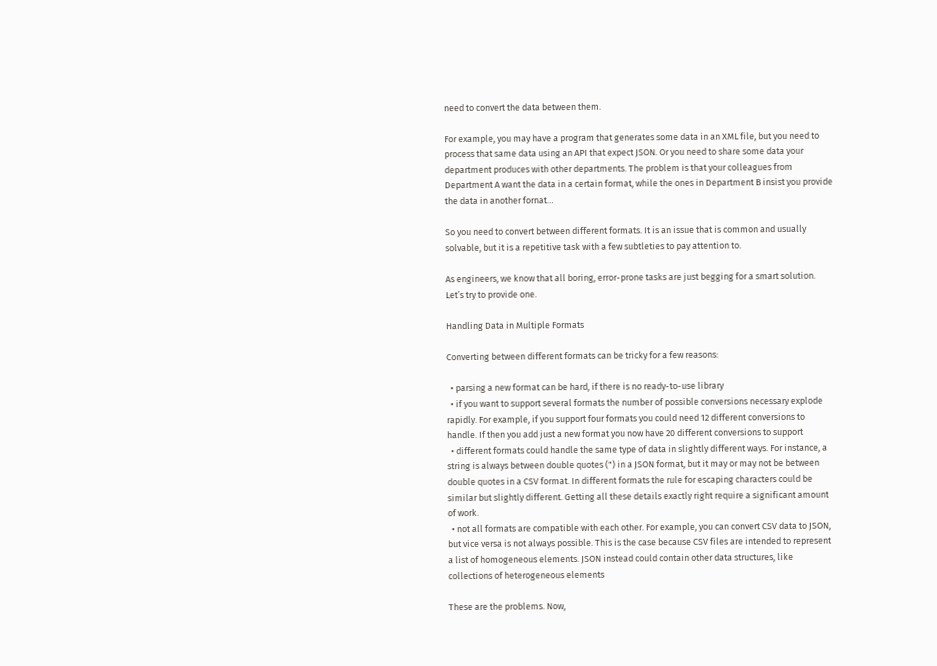need to convert the data between them.

For example, you may have a program that generates some data in an XML file, but you need to process that same data using an API that expect JSON. Or you need to share some data your department produces with other departments. The problem is that your colleagues from Department A want the data in a certain format, while the ones in Department B insist you provide the data in another fornat…

So you need to convert between different formats. It is an issue that is common and usually solvable, but it is a repetitive task with a few subtleties to pay attention to.

As engineers, we know that all boring, error-prone tasks are just begging for a smart solution. Let’s try to provide one.

Handling Data in Multiple Formats

Converting between different formats can be tricky for a few reasons:

  • parsing a new format can be hard, if there is no ready-to-use library
  • if you want to support several formats the number of possible conversions necessary explode rapidly. For example, if you support four formats you could need 12 different conversions to handle. If then you add just a new format you now have 20 different conversions to support
  • different formats could handle the same type of data in slightly different ways. For instance, a string is always between double quotes (") in a JSON format, but it may or may not be between double quotes in a CSV format. In different formats the rule for escaping characters could be similar but slightly different. Getting all these details exactly right require a significant amount of work.
  • not all formats are compatible with each other. For example, you can convert CSV data to JSON, but vice versa is not always possible. This is the case because CSV files are intended to represent a list of homogeneous elements. JSON instead could contain other data structures, like collections of heterogeneous elements

These are the problems. Now,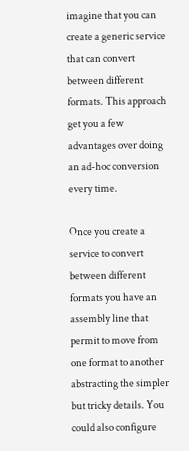imagine that you can create a generic service that can convert between different formats. This approach get you a few advantages over doing an ad-hoc conversion every time.

Once you create a service to convert between different formats you have an assembly line that permit to move from one format to another abstracting the simpler but tricky details. You could also configure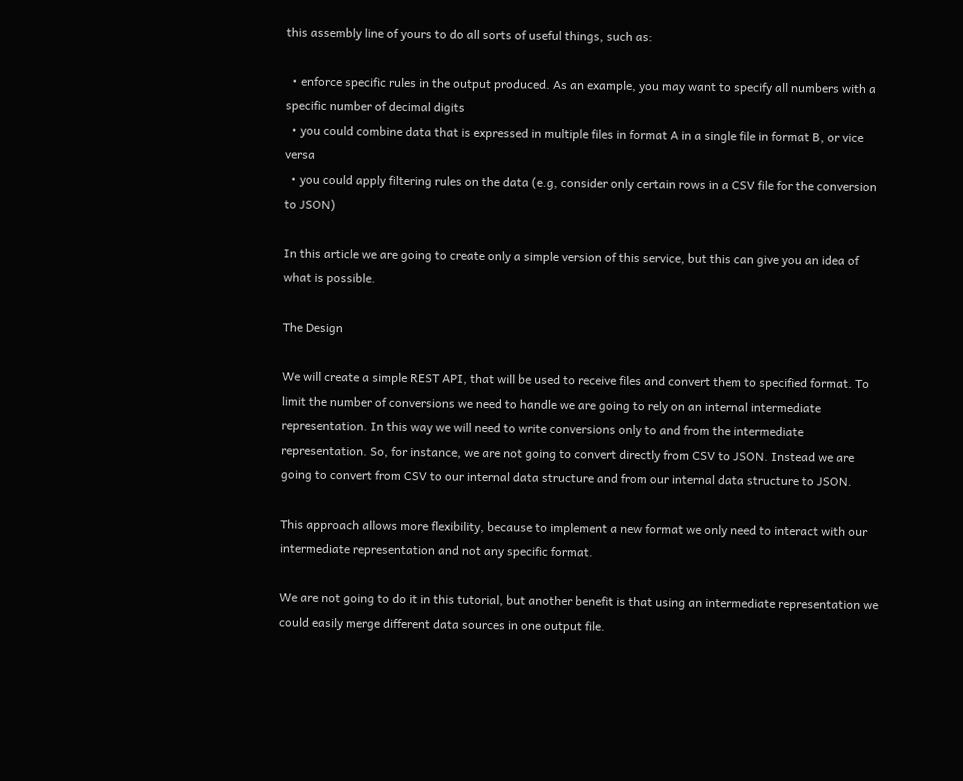this assembly line of yours to do all sorts of useful things, such as:

  • enforce specific rules in the output produced. As an example, you may want to specify all numbers with a specific number of decimal digits
  • you could combine data that is expressed in multiple files in format A in a single file in format B, or vice versa
  • you could apply filtering rules on the data (e.g, consider only certain rows in a CSV file for the conversion to JSON)

In this article we are going to create only a simple version of this service, but this can give you an idea of what is possible.

The Design

We will create a simple REST API, that will be used to receive files and convert them to specified format. To limit the number of conversions we need to handle we are going to rely on an internal intermediate representation. In this way we will need to write conversions only to and from the intermediate representation. So, for instance, we are not going to convert directly from CSV to JSON. Instead we are going to convert from CSV to our internal data structure and from our internal data structure to JSON.

This approach allows more flexibility, because to implement a new format we only need to interact with our intermediate representation and not any specific format.

We are not going to do it in this tutorial, but another benefit is that using an intermediate representation we could easily merge different data sources in one output file.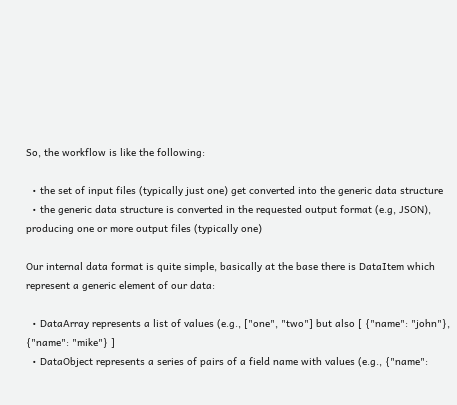So, the workflow is like the following:

  • the set of input files (typically just one) get converted into the generic data structure
  • the generic data structure is converted in the requested output format (e.g, JSON), producing one or more output files (typically one)

Our internal data format is quite simple, basically at the base there is DataItem which represent a generic element of our data:

  • DataArray represents a list of values (e.g., ["one", "two"] but also [ {"name": "john"}, {"name": "mike"} ]
  • DataObject represents a series of pairs of a field name with values (e.g., {"name":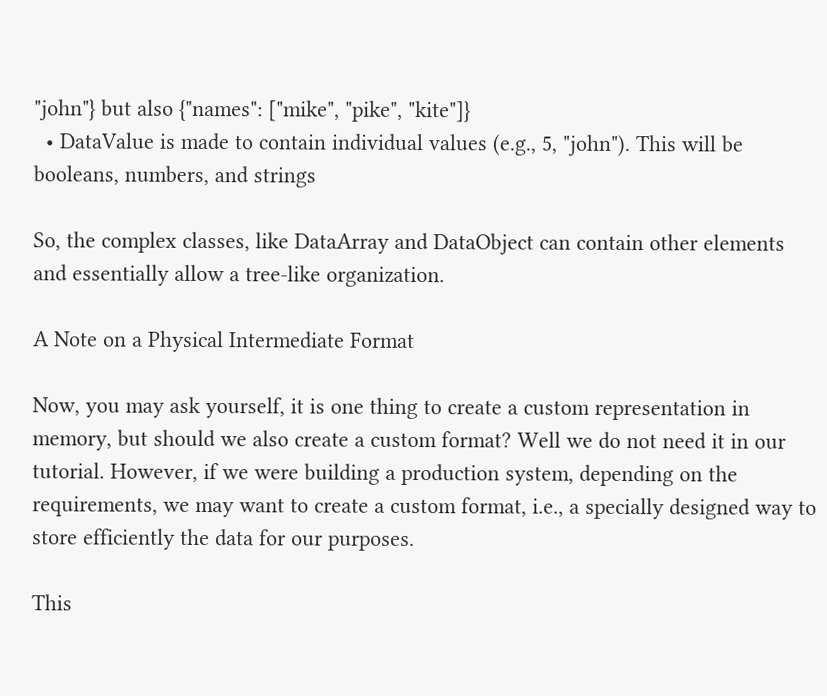"john"} but also {"names": ["mike", "pike", "kite"]}
  • DataValue is made to contain individual values (e.g., 5, "john"). This will be booleans, numbers, and strings

So, the complex classes, like DataArray and DataObject can contain other elements and essentially allow a tree-like organization.

A Note on a Physical Intermediate Format

Now, you may ask yourself, it is one thing to create a custom representation in memory, but should we also create a custom format? Well we do not need it in our tutorial. However, if we were building a production system, depending on the requirements, we may want to create a custom format, i.e., a specially designed way to store efficiently the data for our purposes.

This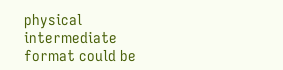physical intermediate format could be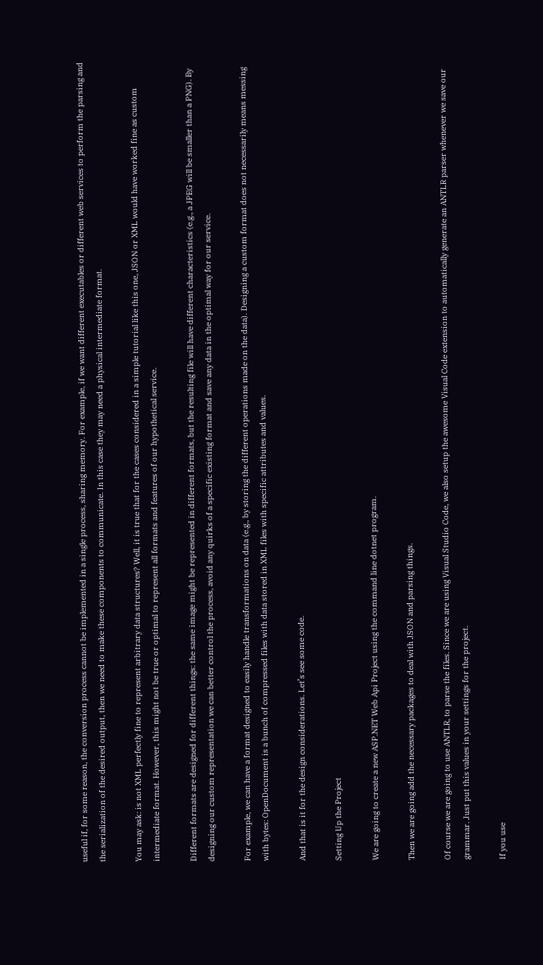useful if, for some reason, the conversion process cannot be implemented in a single process, sharing memory. For example, if we want different executables or different web services to perform the parsing and the serialization of the desired output, then we need to make these components to communicate. In this case they may need a physical intermediate format.

You may ask: is not XML perfectly fine to represent arbitrary data structures? Well, it is true that for the cases considered in a simple tutorial like this one, JSON or XML would have worked fine as custom intermediate format. However, this might not be true or optimal to represent all formats and features of our hypothetical service.

Different formats are designed for different things: the same image might be represented in different formats, but the resulting file will have different characteristics (e.g., a JPEG will be smaller than a PNG). By designing our custom representation we can better control the process, avoid any quirks of a specific existing format and save any data in the optimal way for our service.

For example, we can have a format designed to easily handle transformations on data (e.g., by storing the different operations made on the data). Designing a custom format does not necessarily means messing with bytes: OpenDocument is a bunch of compressed files with data stored in XML files with specific attributes and values.

And that is it for the design considerations. Let’s see some code.

Setting Up the Project

We are going to create a new ASP.NET Web Api Project using the command line dotnet program.

Then we are going add the necessary packages to deal with JSON and parsing things.

Of course we are going to use ANTLR, to parse the files. Since we are using Visual Studio Code, we also setup the awesome Visual Code extension to automatically generate an ANTLR parser whenever we save our grammar. Just put this values in your settings for the project.

If you use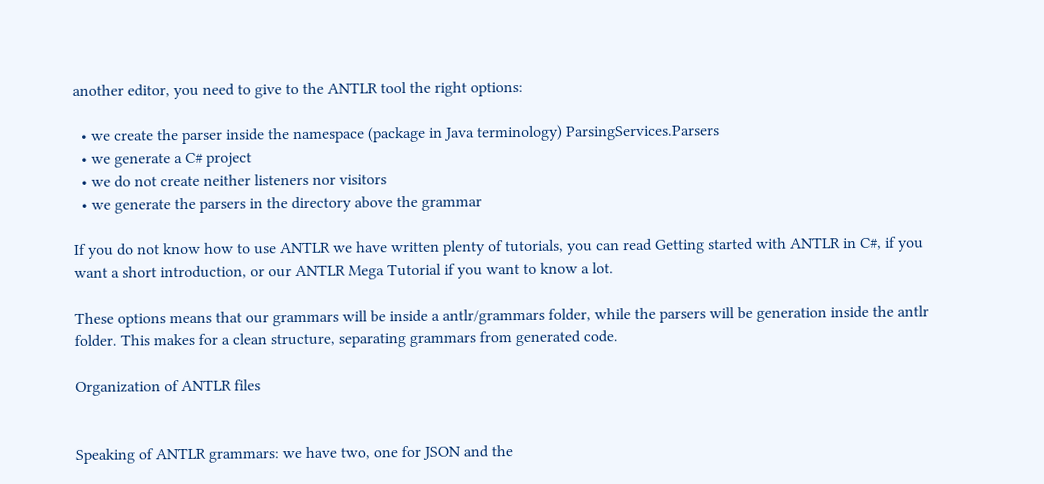another editor, you need to give to the ANTLR tool the right options:

  • we create the parser inside the namespace (package in Java terminology) ParsingServices.Parsers
  • we generate a C# project
  • we do not create neither listeners nor visitors
  • we generate the parsers in the directory above the grammar

If you do not know how to use ANTLR we have written plenty of tutorials, you can read Getting started with ANTLR in C#, if you want a short introduction, or our ANTLR Mega Tutorial if you want to know a lot.

These options means that our grammars will be inside a antlr/grammars folder, while the parsers will be generation inside the antlr folder. This makes for a clean structure, separating grammars from generated code.

Organization of ANTLR files


Speaking of ANTLR grammars: we have two, one for JSON and the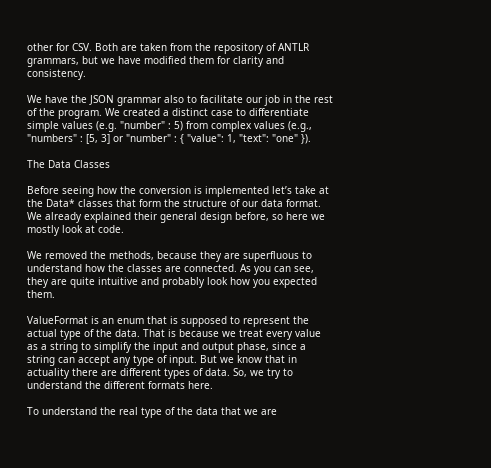other for CSV. Both are taken from the repository of ANTLR grammars, but we have modified them for clarity and consistency.

We have the JSON grammar also to facilitate our job in the rest of the program. We created a distinct case to differentiate simple values (e.g. "number" : 5) from complex values (e.g., "numbers" : [5, 3] or "number" : { "value": 1, "text": "one" }).

The Data Classes

Before seeing how the conversion is implemented let’s take at the Data* classes that form the structure of our data format. We already explained their general design before, so here we mostly look at code.

We removed the methods, because they are superfluous to understand how the classes are connected. As you can see, they are quite intuitive and probably look how you expected them.

ValueFormat is an enum that is supposed to represent the actual type of the data. That is because we treat every value as a string to simplify the input and output phase, since a string can accept any type of input. But we know that in actuality there are different types of data. So, we try to understand the different formats here.

To understand the real type of the data that we are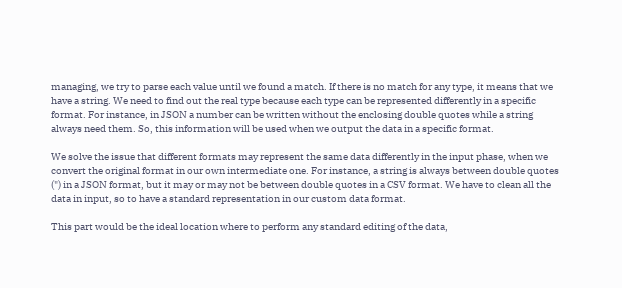managing, we try to parse each value until we found a match. If there is no match for any type, it means that we have a string. We need to find out the real type because each type can be represented differently in a specific format. For instance, in JSON a number can be written without the enclosing double quotes while a string always need them. So, this information will be used when we output the data in a specific format.

We solve the issue that different formats may represent the same data differently in the input phase, when we convert the original format in our own intermediate one. For instance, a string is always between double quotes (") in a JSON format, but it may or may not be between double quotes in a CSV format. We have to clean all the data in input, so to have a standard representation in our custom data format.

This part would be the ideal location where to perform any standard editing of the data,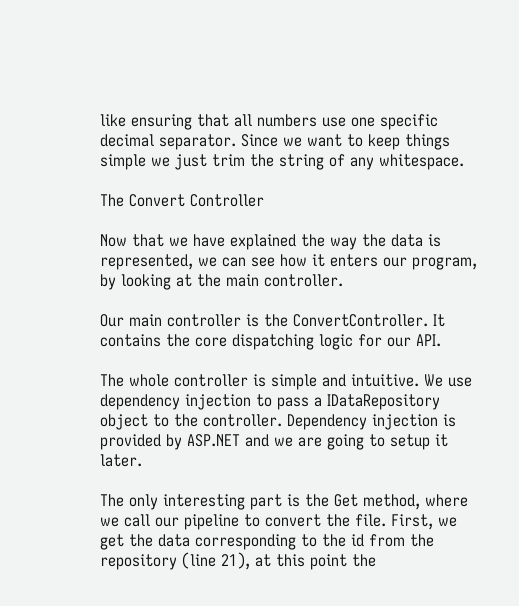like ensuring that all numbers use one specific decimal separator. Since we want to keep things simple we just trim the string of any whitespace.

The Convert Controller

Now that we have explained the way the data is represented, we can see how it enters our program, by looking at the main controller.

Our main controller is the ConvertController. It contains the core dispatching logic for our API.

The whole controller is simple and intuitive. We use dependency injection to pass a IDataRepository object to the controller. Dependency injection is provided by ASP.NET and we are going to setup it later.

The only interesting part is the Get method, where we call our pipeline to convert the file. First, we get the data corresponding to the id from the repository (line 21), at this point the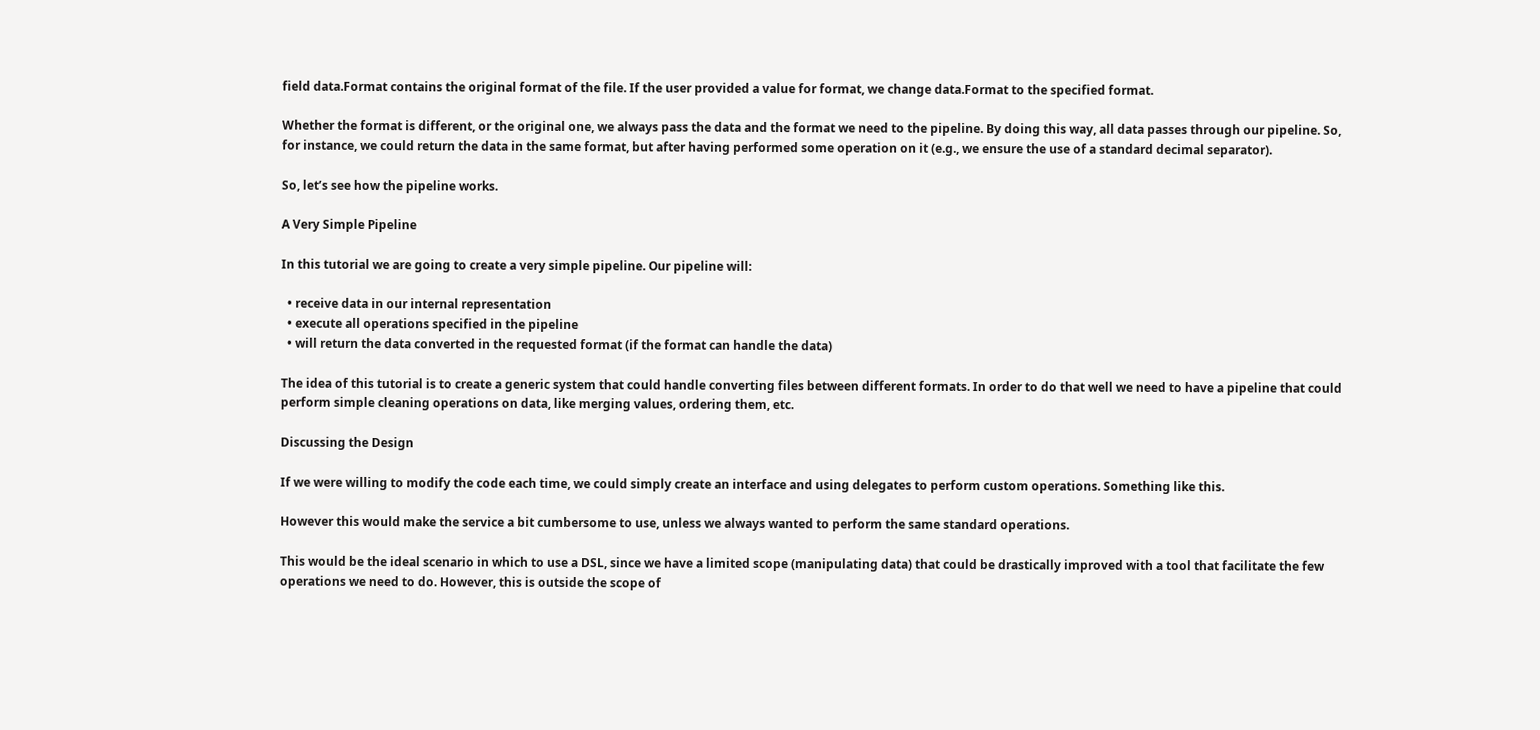field data.Format contains the original format of the file. If the user provided a value for format, we change data.Format to the specified format.

Whether the format is different, or the original one, we always pass the data and the format we need to the pipeline. By doing this way, all data passes through our pipeline. So, for instance, we could return the data in the same format, but after having performed some operation on it (e.g., we ensure the use of a standard decimal separator).

So, let’s see how the pipeline works.

A Very Simple Pipeline

In this tutorial we are going to create a very simple pipeline. Our pipeline will:

  • receive data in our internal representation
  • execute all operations specified in the pipeline
  • will return the data converted in the requested format (if the format can handle the data)

The idea of this tutorial is to create a generic system that could handle converting files between different formats. In order to do that well we need to have a pipeline that could perform simple cleaning operations on data, like merging values, ordering them, etc.

Discussing the Design

If we were willing to modify the code each time, we could simply create an interface and using delegates to perform custom operations. Something like this.

However this would make the service a bit cumbersome to use, unless we always wanted to perform the same standard operations.

This would be the ideal scenario in which to use a DSL, since we have a limited scope (manipulating data) that could be drastically improved with a tool that facilitate the few operations we need to do. However, this is outside the scope of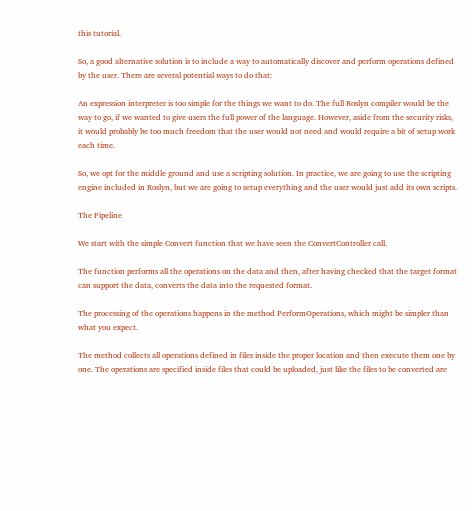this tutorial.

So, a good alternative solution is to include a way to automatically discover and perform operations defined by the user. There are several potential ways to do that:

An expression interpreter is too simple for the things we want to do. The full Roslyn compiler would be the way to go, if we wanted to give users the full power of the language. However, aside from the security risks, it would probably be too much freedom that the user would not need and would require a bit of setup work each time.

So, we opt for the middle ground and use a scripting solution. In practice, we are going to use the scripting engine included in Roslyn, but we are going to setup everything and the user would just add its own scripts.

The Pipeline

We start with the simple Convert function that we have seen the ConvertController call.

The function performs all the operations on the data and then, after having checked that the target format can support the data, converts the data into the requested format.

The processing of the operations happens in the method PerformOperations, which might be simpler than what you expect.

The method collects all operations defined in files inside the proper location and then execute them one by one. The operations are specified inside files that could be uploaded, just like the files to be converted are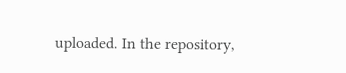uploaded. In the repository,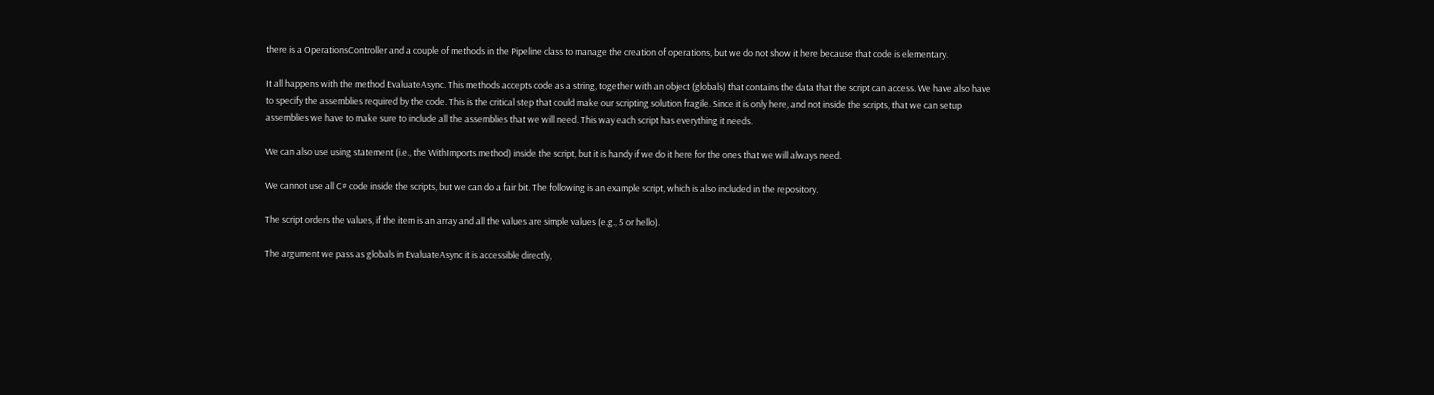there is a OperationsController and a couple of methods in the Pipeline class to manage the creation of operations, but we do not show it here because that code is elementary.

It all happens with the method EvaluateAsync. This methods accepts code as a string, together with an object (globals) that contains the data that the script can access. We have also have to specify the assemblies required by the code. This is the critical step that could make our scripting solution fragile. Since it is only here, and not inside the scripts, that we can setup assemblies we have to make sure to include all the assemblies that we will need. This way each script has everything it needs.

We can also use using statement (i.e., the WithImports method) inside the script, but it is handy if we do it here for the ones that we will always need.

We cannot use all C# code inside the scripts, but we can do a fair bit. The following is an example script, which is also included in the repository.

The script orders the values, if the item is an array and all the values are simple values (e.g., 5 or hello).

The argument we pass as globals in EvaluateAsync it is accessible directly,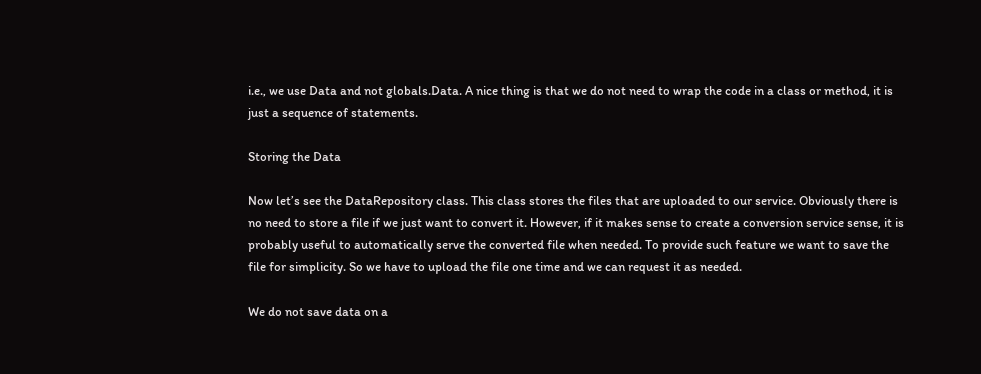i.e., we use Data and not globals.Data. A nice thing is that we do not need to wrap the code in a class or method, it is just a sequence of statements.

Storing the Data

Now let’s see the DataRepository class. This class stores the files that are uploaded to our service. Obviously there is no need to store a file if we just want to convert it. However, if it makes sense to create a conversion service sense, it is probably useful to automatically serve the converted file when needed. To provide such feature we want to save the file for simplicity. So we have to upload the file one time and we can request it as needed.

We do not save data on a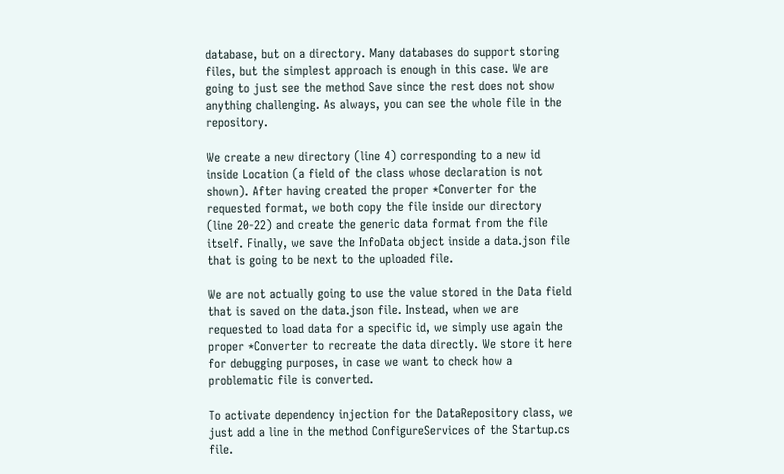database, but on a directory. Many databases do support storing files, but the simplest approach is enough in this case. We are going to just see the method Save since the rest does not show anything challenging. As always, you can see the whole file in the repository.

We create a new directory (line 4) corresponding to a new id inside Location (a field of the class whose declaration is not shown). After having created the proper *Converter for the requested format, we both copy the file inside our directory (line 20-22) and create the generic data format from the file itself. Finally, we save the InfoData object inside a data.json file that is going to be next to the uploaded file.

We are not actually going to use the value stored in the Data field that is saved on the data.json file. Instead, when we are requested to load data for a specific id, we simply use again the proper *Converter to recreate the data directly. We store it here for debugging purposes, in case we want to check how a problematic file is converted.

To activate dependency injection for the DataRepository class, we just add a line in the method ConfigureServices of the Startup.cs file.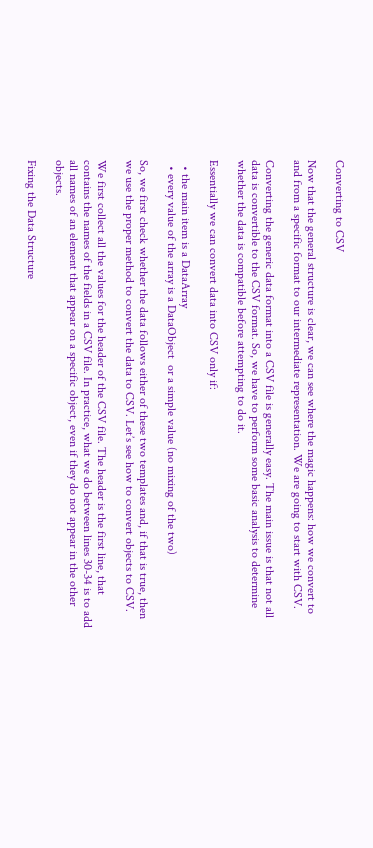Converting to CSV

Now that the general structure is clear, we can see where the magic happens: how we convert to and from a specific format to our intermediate representation. We are going to start with CSV.

Converting the generic data format into a CSV file is generally easy. The main issue is that not all data is convertible to the CSV format. So, we have to perform some basic analysis to determine whether the data is compatible before attempting to do it.

Essentially we can convert data into CSV only if:

  • the main item is a DataArray
  • every value of the array is a DataObject  or a simple value (no mixing of the two)

So, we first check whether the data follows either of these two templates and, if that is true, then we use the proper method to convert the data to CSV. Let’s see how to convert objects to CSV.

We first collect all the values for the header of the CSV file. The header is the first line, that contains the names of the fields in a CSV file. In practice, what we do between lines 30-34 is to add all names of an element that appear on a specific object, even if they do not appear in the other objects.

Fixing the Data Structure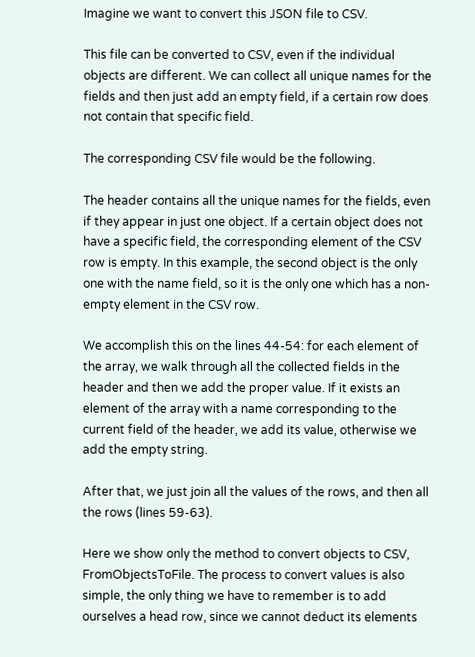Imagine we want to convert this JSON file to CSV.

This file can be converted to CSV, even if the individual objects are different. We can collect all unique names for the fields and then just add an empty field, if a certain row does not contain that specific field.

The corresponding CSV file would be the following.

The header contains all the unique names for the fields, even if they appear in just one object. If a certain object does not have a specific field, the corresponding element of the CSV row is empty. In this example, the second object is the only one with the name field, so it is the only one which has a non-empty element in the CSV row.

We accomplish this on the lines 44-54: for each element of the array, we walk through all the collected fields in the header and then we add the proper value. If it exists an element of the array with a name corresponding to the current field of the header, we add its value, otherwise we add the empty string.

After that, we just join all the values of the rows, and then all the rows (lines 59-63).

Here we show only the method to convert objects to CSV, FromObjectsToFile. The process to convert values is also simple, the only thing we have to remember is to add ourselves a head row, since we cannot deduct its elements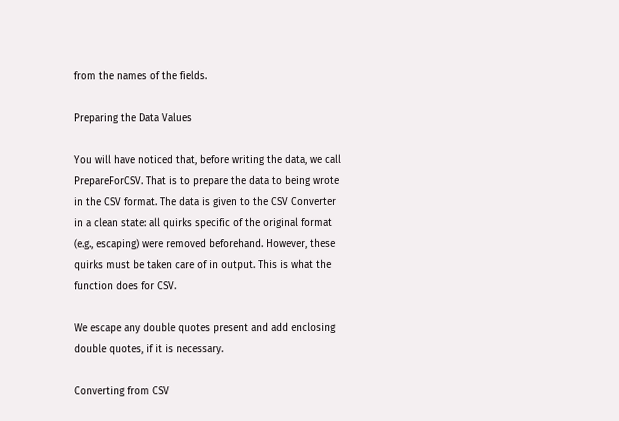from the names of the fields.

Preparing the Data Values

You will have noticed that, before writing the data, we call PrepareForCSV. That is to prepare the data to being wrote in the CSV format. The data is given to the CSV Converter in a clean state: all quirks specific of the original format (e.g., escaping) were removed beforehand. However, these quirks must be taken care of in output. This is what the function does for CSV.

We escape any double quotes present and add enclosing double quotes, if it is necessary.

Converting from CSV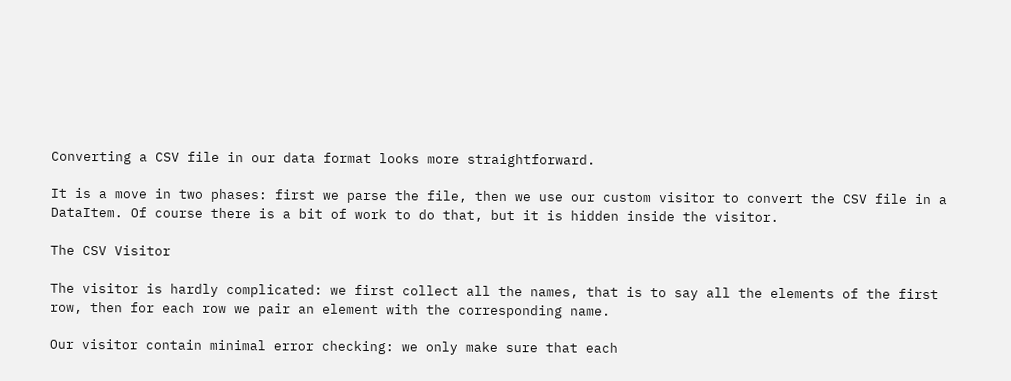Converting a CSV file in our data format looks more straightforward.

It is a move in two phases: first we parse the file, then we use our custom visitor to convert the CSV file in a DataItem. Of course there is a bit of work to do that, but it is hidden inside the visitor.

The CSV Visitor

The visitor is hardly complicated: we first collect all the names, that is to say all the elements of the first row, then for each row we pair an element with the corresponding name.

Our visitor contain minimal error checking: we only make sure that each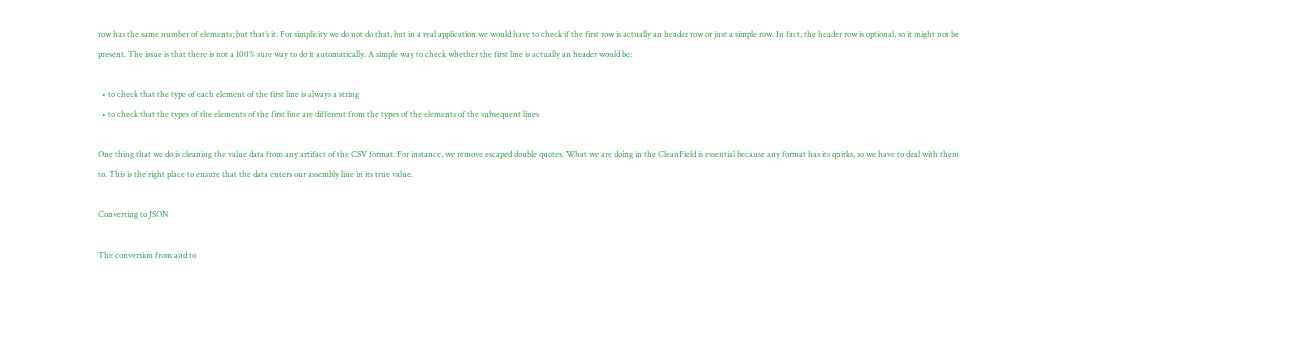row has the same number of elements, but that’s it. For simplicity we do not do that, but in a real application we would have to check if the first row is actually an header row or just a simple row. In fact, the header row is optional, so it might not be present. The issue is that there is not a 100% sure way to do it automatically. A simple way to check whether the first line is actually an header would be:

  • to check that the type of each element of the first line is always a string
  • to check that the types of the elements of the first line are different from the types of the elements of the subsequent lines

One thing that we do is cleaning the value data from any artifact of the CSV format. For instance, we remove escaped double quotes. What we are doing in the CleanField is essential because any format has its quirks, so we have to deal with them to. This is the right place to ensure that the data enters our assembly line in its true value.

Converting to JSON

The conversion from and to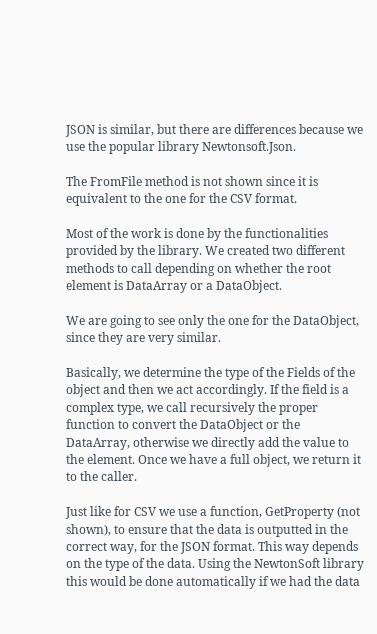JSON is similar, but there are differences because we use the popular library Newtonsoft.Json.

The FromFile method is not shown since it is equivalent to the one for the CSV format.

Most of the work is done by the functionalities provided by the library. We created two different methods to call depending on whether the root element is DataArray or a DataObject.

We are going to see only the one for the DataObject, since they are very similar.

Basically, we determine the type of the Fields of the object and then we act accordingly. If the field is a complex type, we call recursively the proper function to convert the DataObject or the DataArray, otherwise we directly add the value to the element. Once we have a full object, we return it to the caller.

Just like for CSV we use a function, GetProperty (not shown), to ensure that the data is outputted in the correct way, for the JSON format. This way depends on the type of the data. Using the NewtonSoft library this would be done automatically if we had the data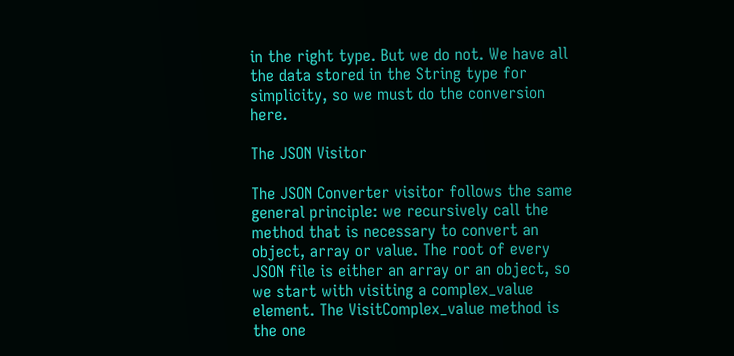in the right type. But we do not. We have all the data stored in the String type for simplicity, so we must do the conversion here.

The JSON Visitor

The JSON Converter visitor follows the same general principle: we recursively call the method that is necessary to convert an object, array or value. The root of every JSON file is either an array or an object, so we start with visiting a complex_value element. The VisitComplex_value method is the one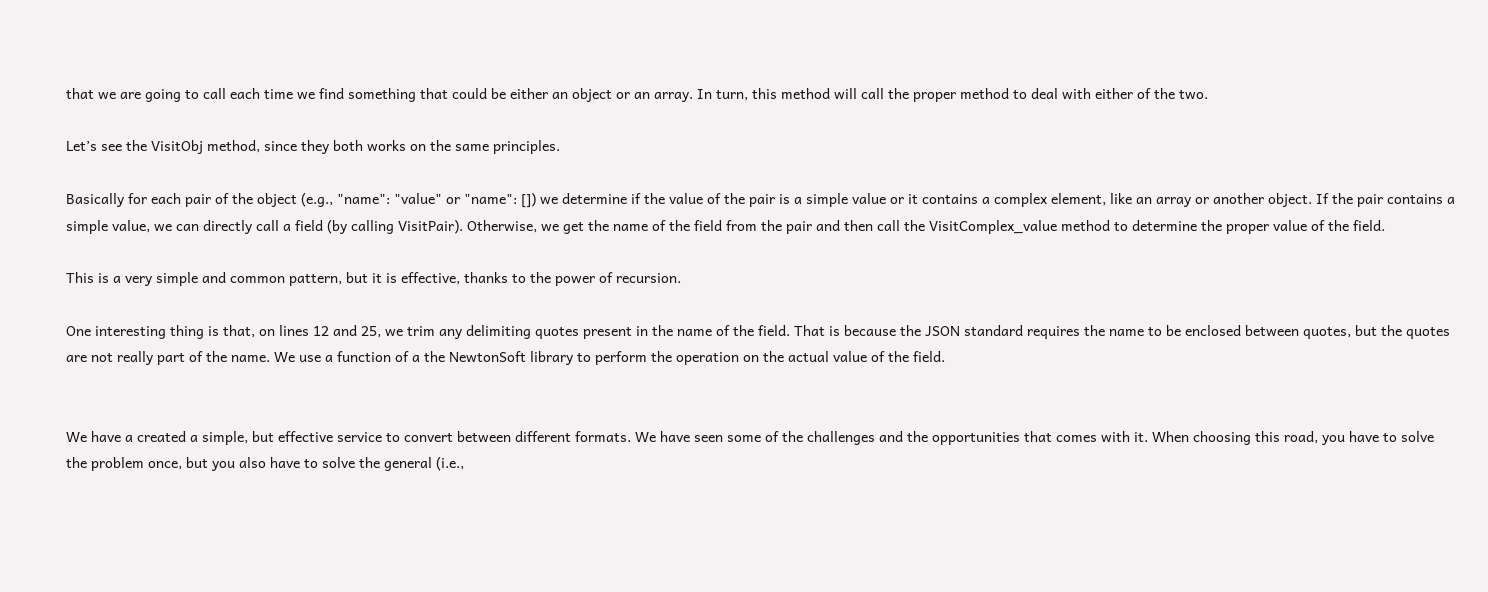that we are going to call each time we find something that could be either an object or an array. In turn, this method will call the proper method to deal with either of the two.

Let’s see the VisitObj method, since they both works on the same principles.

Basically for each pair of the object (e.g., "name": "value" or "name": []) we determine if the value of the pair is a simple value or it contains a complex element, like an array or another object. If the pair contains a simple value, we can directly call a field (by calling VisitPair). Otherwise, we get the name of the field from the pair and then call the VisitComplex_value method to determine the proper value of the field.

This is a very simple and common pattern, but it is effective, thanks to the power of recursion.

One interesting thing is that, on lines 12 and 25, we trim any delimiting quotes present in the name of the field. That is because the JSON standard requires the name to be enclosed between quotes, but the quotes are not really part of the name. We use a function of a the NewtonSoft library to perform the operation on the actual value of the field.


We have a created a simple, but effective service to convert between different formats. We have seen some of the challenges and the opportunities that comes with it. When choosing this road, you have to solve the problem once, but you also have to solve the general (i.e.,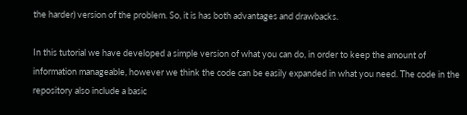the harder) version of the problem. So, it is has both advantages and drawbacks.

In this tutorial we have developed a simple version of what you can do, in order to keep the amount of information manageable, however we think the code can be easily expanded in what you need. The code in the repository also include a basic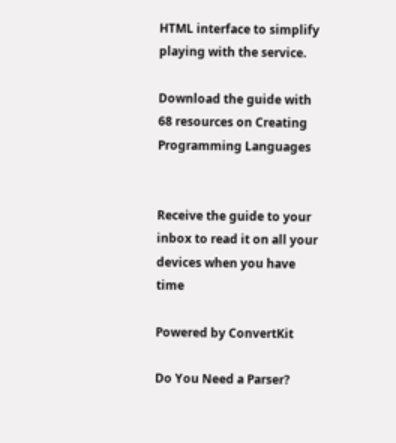HTML interface to simplify playing with the service.

Download the guide with 68 resources on Creating Programming Languages


Receive the guide to your inbox to read it on all your devices when you have time

Powered by ConvertKit

Do You Need a Parser?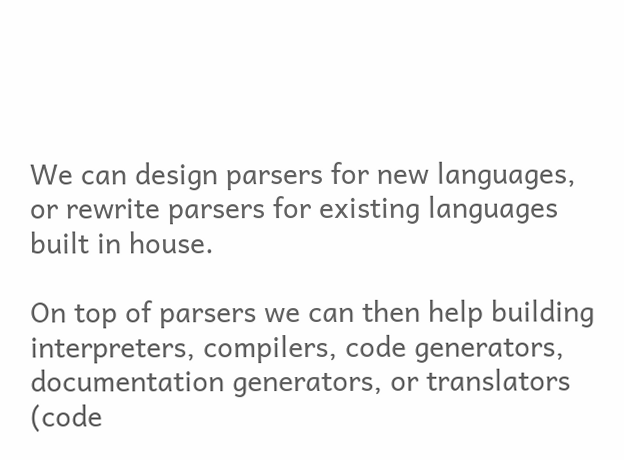We can design parsers for new languages, or rewrite parsers for existing languages built in house.

On top of parsers we can then help building interpreters, compilers, code generators, documentation generators, or translators (code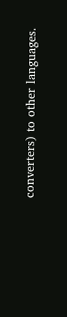converters) to other languages.